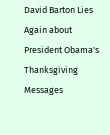David Barton Lies Again about President Obama's Thanksgiving Messages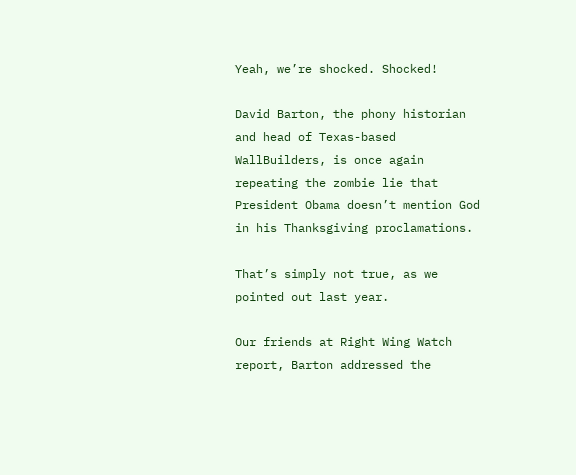Yeah, we’re shocked. Shocked!

David Barton, the phony historian and head of Texas-based WallBuilders, is once again repeating the zombie lie that President Obama doesn’t mention God in his Thanksgiving proclamations.

That’s simply not true, as we pointed out last year.

Our friends at Right Wing Watch report, Barton addressed the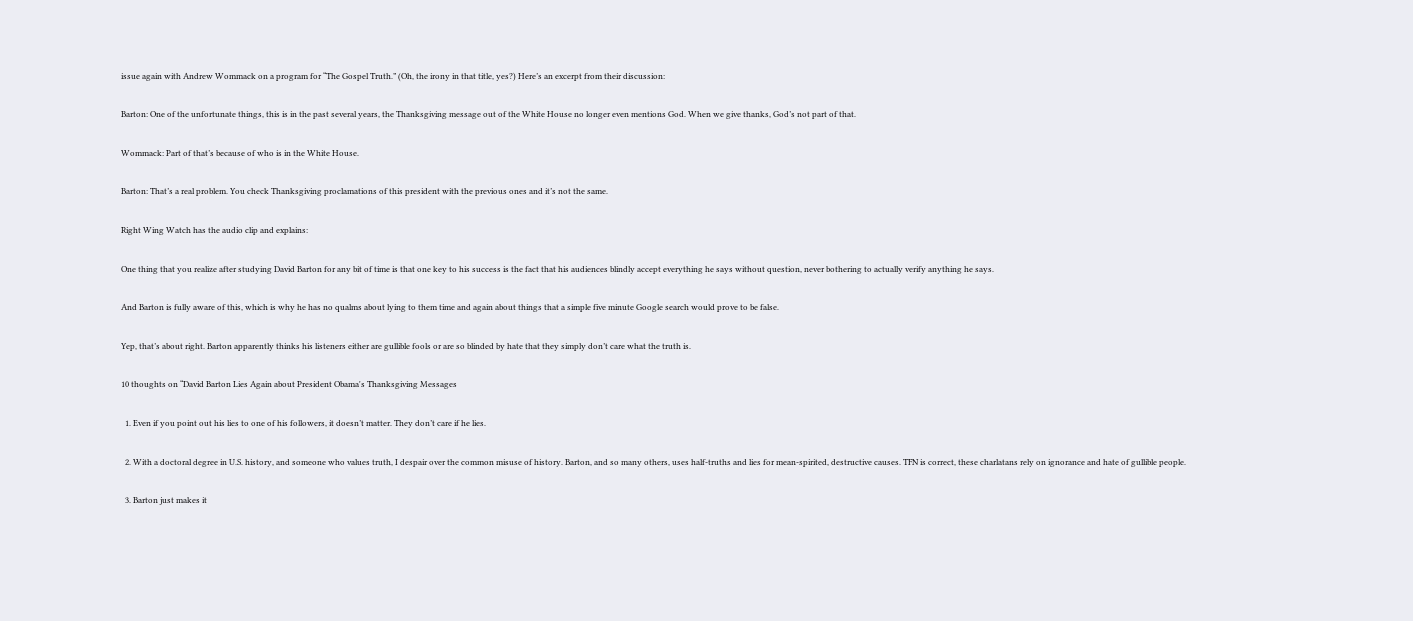issue again with Andrew Wommack on a program for “The Gospel Truth.” (Oh, the irony in that title, yes?) Here’s an excerpt from their discussion:

Barton: One of the unfortunate things, this is in the past several years, the Thanksgiving message out of the White House no longer even mentions God. When we give thanks, God’s not part of that.

Wommack: Part of that’s because of who is in the White House.

Barton: That’s a real problem. You check Thanksgiving proclamations of this president with the previous ones and it’s not the same.

Right Wing Watch has the audio clip and explains:

One thing that you realize after studying David Barton for any bit of time is that one key to his success is the fact that his audiences blindly accept everything he says without question, never bothering to actually verify anything he says.

And Barton is fully aware of this, which is why he has no qualms about lying to them time and again about things that a simple five minute Google search would prove to be false.

Yep, that’s about right. Barton apparently thinks his listeners either are gullible fools or are so blinded by hate that they simply don’t care what the truth is.

10 thoughts on “David Barton Lies Again about President Obama's Thanksgiving Messages

  1. Even if you point out his lies to one of his followers, it doesn’t matter. They don’t care if he lies.

  2. With a doctoral degree in U.S. history, and someone who values truth, I despair over the common misuse of history. Barton, and so many others, uses half-truths and lies for mean-spirited, destructive causes. TFN is correct, these charlatans rely on ignorance and hate of gullible people.

  3. Barton just makes it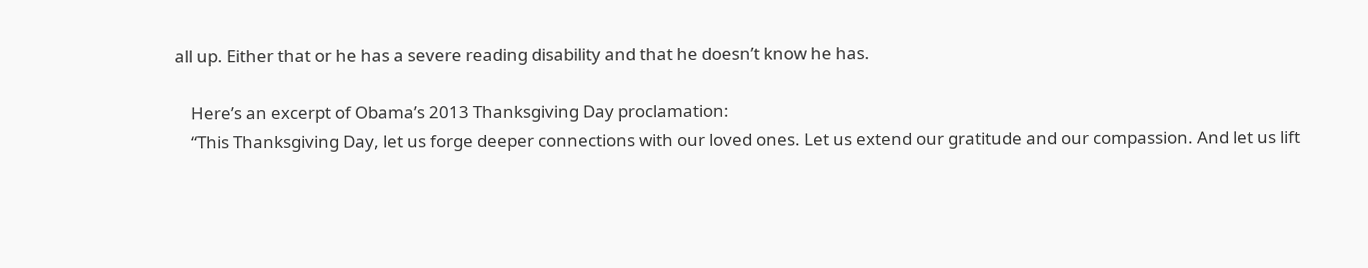all up. Either that or he has a severe reading disability and that he doesn’t know he has.

    Here’s an excerpt of Obama’s 2013 Thanksgiving Day proclamation:
    “This Thanksgiving Day, let us forge deeper connections with our loved ones. Let us extend our gratitude and our compassion. And let us lift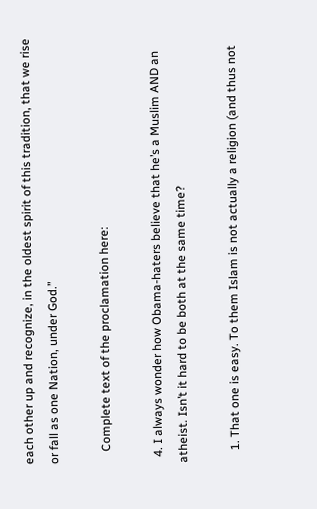each other up and recognize, in the oldest spirit of this tradition, that we rise or fall as one Nation, under God.”

    Complete text of the proclamation here:

  4. I always wonder how Obama-haters believe that he’s a Muslim AND an atheist. Isn’t it hard to be both at the same time?

    1. That one is easy. To them Islam is not actually a religion (and thus not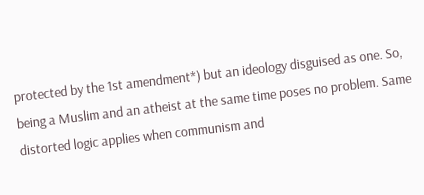protected by the 1st amendment*) but an ideology disguised as one. So, being a Muslim and an atheist at the same time poses no problem. Same distorted logic applies when communism and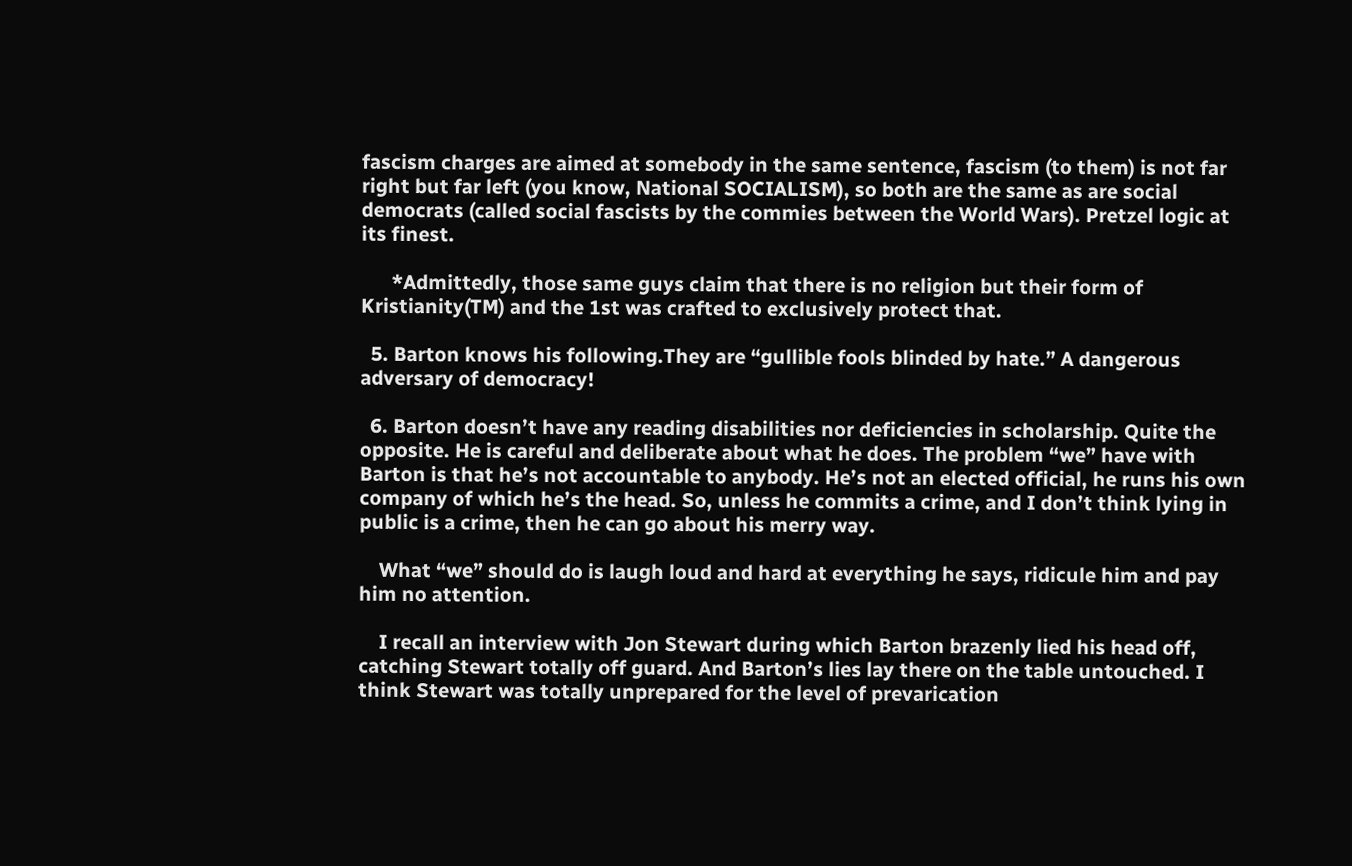fascism charges are aimed at somebody in the same sentence, fascism (to them) is not far right but far left (you know, National SOCIALISM), so both are the same as are social democrats (called social fascists by the commies between the World Wars). Pretzel logic at its finest.

      *Admittedly, those same guys claim that there is no religion but their form of Kristianity(TM) and the 1st was crafted to exclusively protect that.

  5. Barton knows his following.They are “gullible fools blinded by hate.” A dangerous adversary of democracy!

  6. Barton doesn’t have any reading disabilities nor deficiencies in scholarship. Quite the opposite. He is careful and deliberate about what he does. The problem “we” have with Barton is that he’s not accountable to anybody. He’s not an elected official, he runs his own company of which he’s the head. So, unless he commits a crime, and I don’t think lying in public is a crime, then he can go about his merry way.

    What “we” should do is laugh loud and hard at everything he says, ridicule him and pay him no attention.

    I recall an interview with Jon Stewart during which Barton brazenly lied his head off, catching Stewart totally off guard. And Barton’s lies lay there on the table untouched. I think Stewart was totally unprepared for the level of prevarication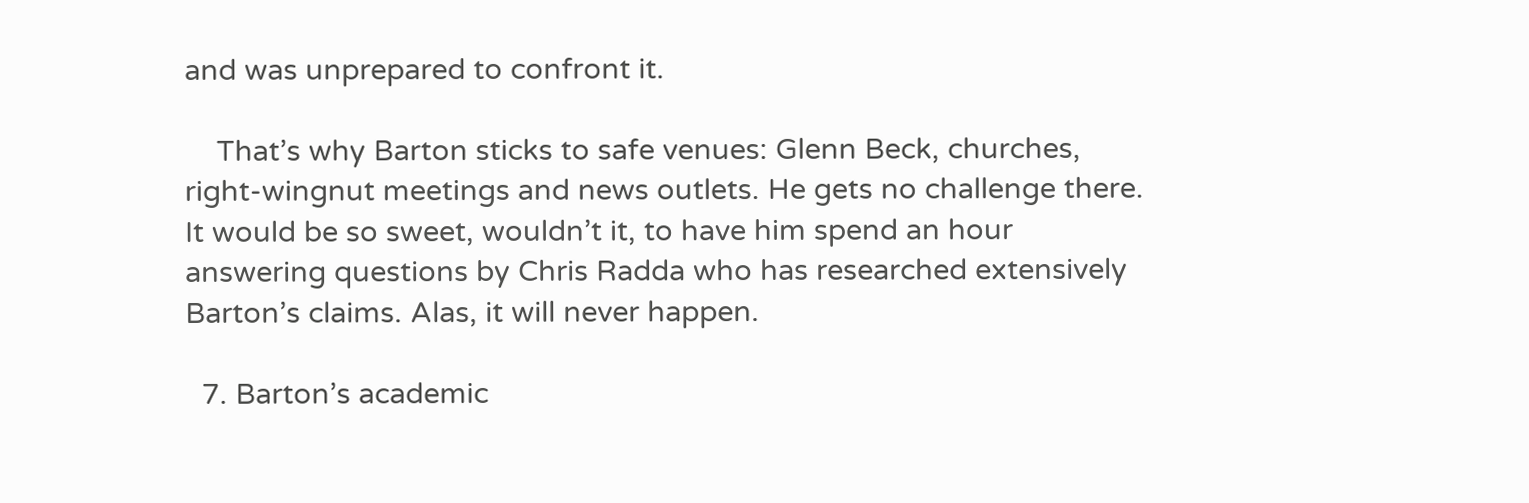and was unprepared to confront it.

    That’s why Barton sticks to safe venues: Glenn Beck, churches, right-wingnut meetings and news outlets. He gets no challenge there. It would be so sweet, wouldn’t it, to have him spend an hour answering questions by Chris Radda who has researched extensively Barton’s claims. Alas, it will never happen.

  7. Barton’s academic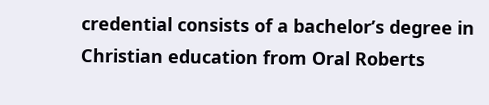credential consists of a bachelor’s degree in Christian education from Oral Roberts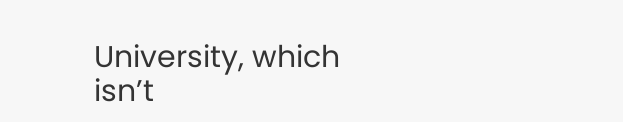University, which isn’t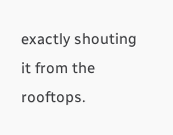exactly shouting it from the rooftops.